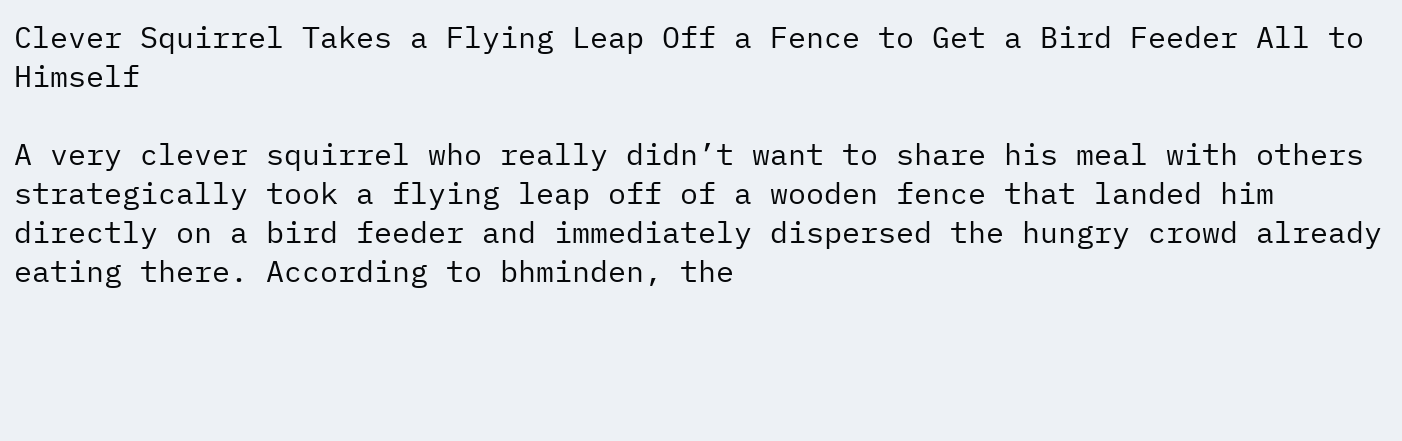Clever Squirrel Takes a Flying Leap Off a Fence to Get a Bird Feeder All to Himself

A very clever squirrel who really didn’t want to share his meal with others strategically took a flying leap off of a wooden fence that landed him directly on a bird feeder and immediately dispersed the hungry crowd already eating there. According to bhminden, the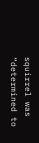squirrel was “determined to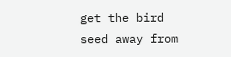get the bird seed away from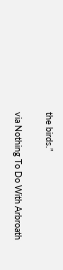the birds.”

via Nothing To Do With Arbroath